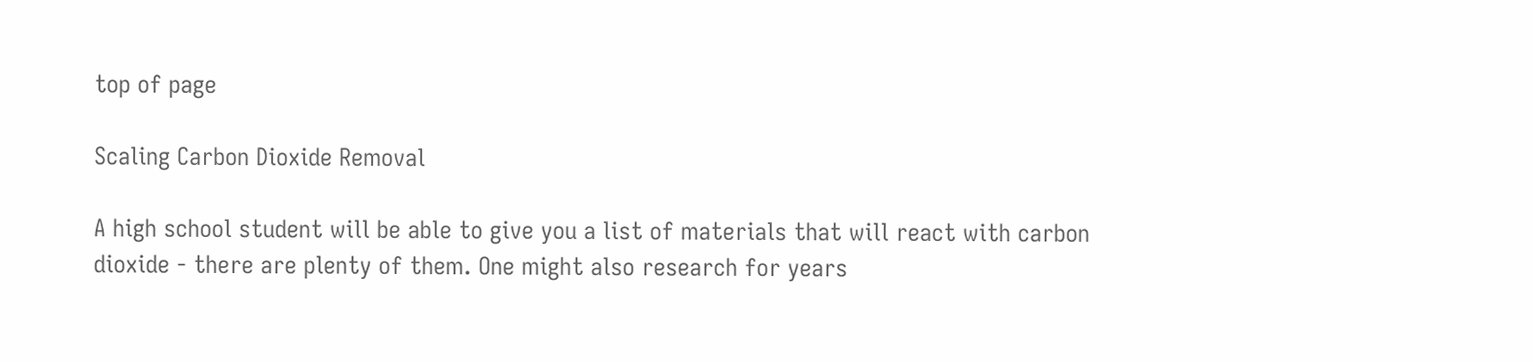top of page

Scaling Carbon Dioxide Removal

A high school student will be able to give you a list of materials that will react with carbon dioxide - there are plenty of them. One might also research for years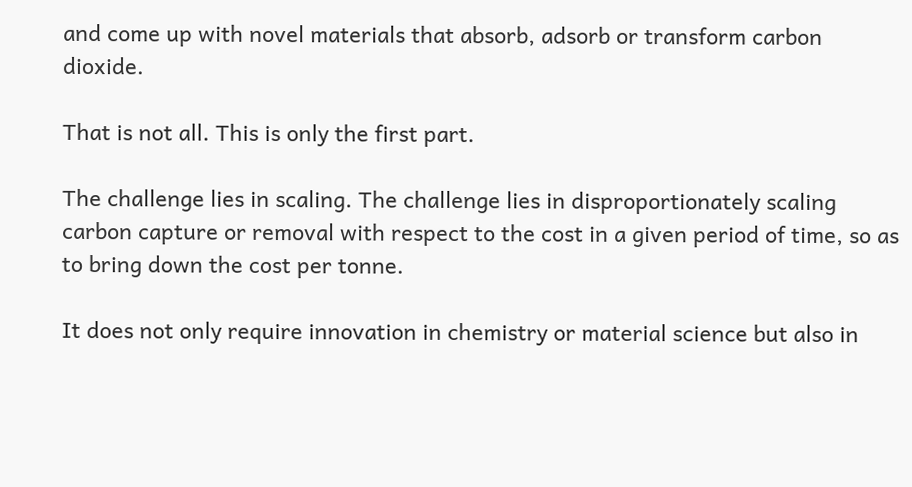and come up with novel materials that absorb, adsorb or transform carbon dioxide.

That is not all. This is only the first part.

The challenge lies in scaling. The challenge lies in disproportionately scaling carbon capture or removal with respect to the cost in a given period of time, so as to bring down the cost per tonne.

It does not only require innovation in chemistry or material science but also in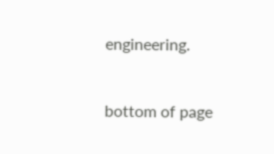engineering.


bottom of page